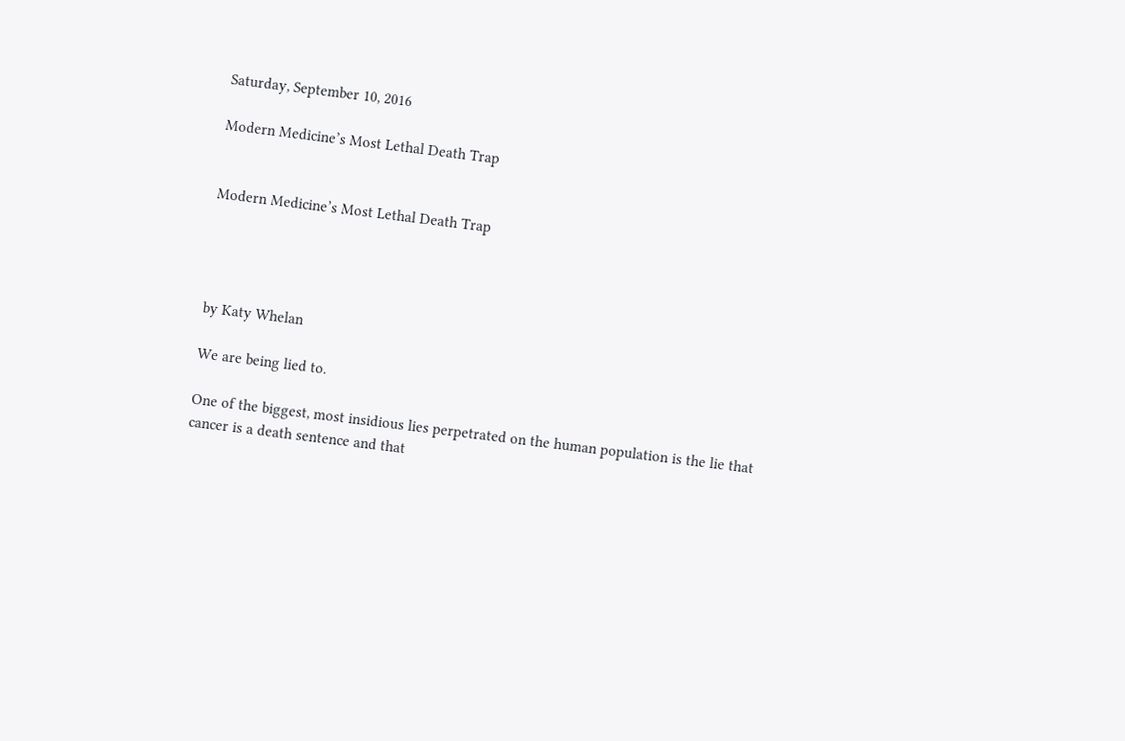Saturday, September 10, 2016

Modern Medicine’s Most Lethal Death Trap


Modern Medicine’s Most Lethal Death Trap




by Katy Whelan

We are being lied to.

One of the biggest, most insidious lies perpetrated on the human population is the lie that cancer is a death sentence and that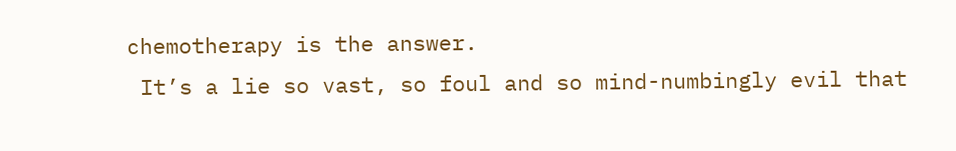chemotherapy is the answer.
 It’s a lie so vast, so foul and so mind-numbingly evil that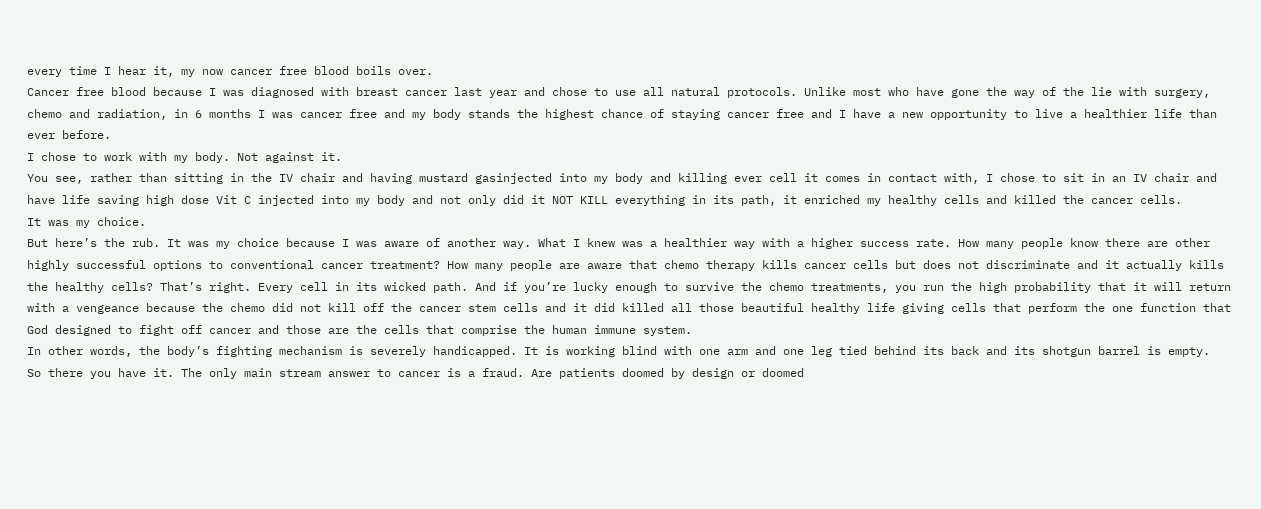every time I hear it, my now cancer free blood boils over.
Cancer free blood because I was diagnosed with breast cancer last year and chose to use all natural protocols. Unlike most who have gone the way of the lie with surgery, chemo and radiation, in 6 months I was cancer free and my body stands the highest chance of staying cancer free and I have a new opportunity to live a healthier life than ever before.
I chose to work with my body. Not against it.
You see, rather than sitting in the IV chair and having mustard gasinjected into my body and killing ever cell it comes in contact with, I chose to sit in an IV chair and have life saving high dose Vit C injected into my body and not only did it NOT KILL everything in its path, it enriched my healthy cells and killed the cancer cells.
It was my choice.
But here’s the rub. It was my choice because I was aware of another way. What I knew was a healthier way with a higher success rate. How many people know there are other highly successful options to conventional cancer treatment? How many people are aware that chemo therapy kills cancer cells but does not discriminate and it actually kills the healthy cells? That’s right. Every cell in its wicked path. And if you’re lucky enough to survive the chemo treatments, you run the high probability that it will return with a vengeance because the chemo did not kill off the cancer stem cells and it did killed all those beautiful healthy life giving cells that perform the one function that God designed to fight off cancer and those are the cells that comprise the human immune system.
In other words, the body’s fighting mechanism is severely handicapped. It is working blind with one arm and one leg tied behind its back and its shotgun barrel is empty.
So there you have it. The only main stream answer to cancer is a fraud. Are patients doomed by design or doomed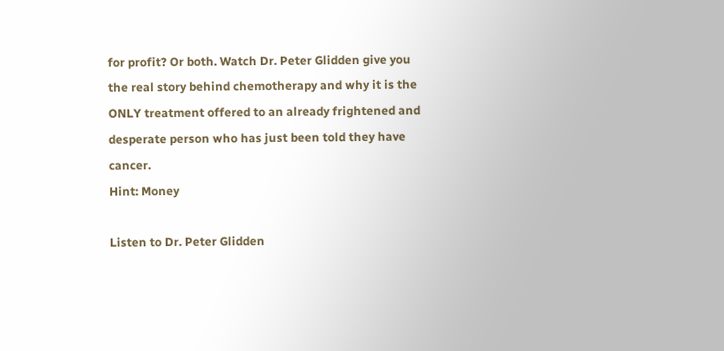for profit? Or both. Watch Dr. Peter Glidden give you the real story behind chemotherapy and why it is the ONLY treatment offered to an already frightened and desperate person who has just been told they have cancer.
Hint: Money

Listen to Dr. Peter Glidden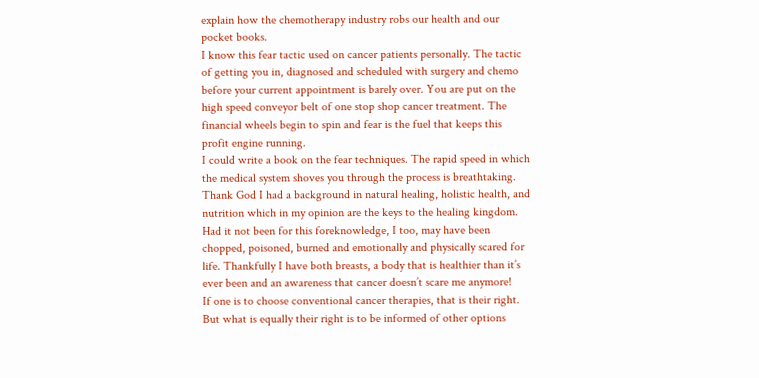explain how the chemotherapy industry robs our health and our pocket books.
I know this fear tactic used on cancer patients personally. The tactic of getting you in, diagnosed and scheduled with surgery and chemo before your current appointment is barely over. You are put on the high speed conveyor belt of one stop shop cancer treatment. The financial wheels begin to spin and fear is the fuel that keeps this profit engine running.
I could write a book on the fear techniques. The rapid speed in which the medical system shoves you through the process is breathtaking.
Thank God I had a background in natural healing, holistic health, and nutrition which in my opinion are the keys to the healing kingdom. Had it not been for this foreknowledge, I too, may have been chopped, poisoned, burned and emotionally and physically scared for life. Thankfully I have both breasts, a body that is healthier than it’s ever been and an awareness that cancer doesn’t scare me anymore!
If one is to choose conventional cancer therapies, that is their right. But what is equally their right is to be informed of other options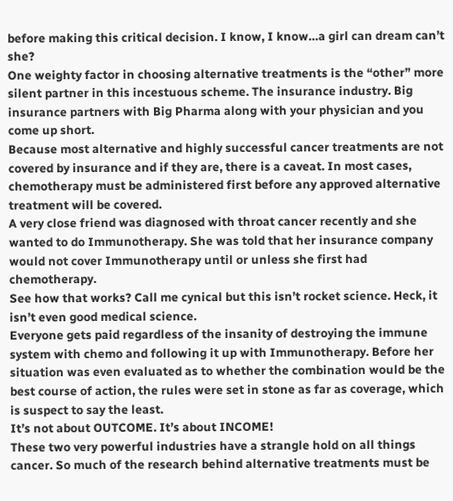before making this critical decision. I know, I know…a girl can dream can’t she?
One weighty factor in choosing alternative treatments is the “other” more silent partner in this incestuous scheme. The insurance industry. Big insurance partners with Big Pharma along with your physician and you come up short.
Because most alternative and highly successful cancer treatments are not covered by insurance and if they are, there is a caveat. In most cases, chemotherapy must be administered first before any approved alternative treatment will be covered.
A very close friend was diagnosed with throat cancer recently and she wanted to do Immunotherapy. She was told that her insurance company would not cover Immunotherapy until or unless she first had chemotherapy.
See how that works? Call me cynical but this isn’t rocket science. Heck, it isn’t even good medical science.
Everyone gets paid regardless of the insanity of destroying the immune system with chemo and following it up with Immunotherapy. Before her situation was even evaluated as to whether the combination would be the best course of action, the rules were set in stone as far as coverage, which is suspect to say the least.
It’s not about OUTCOME. It’s about INCOME!
These two very powerful industries have a strangle hold on all things cancer. So much of the research behind alternative treatments must be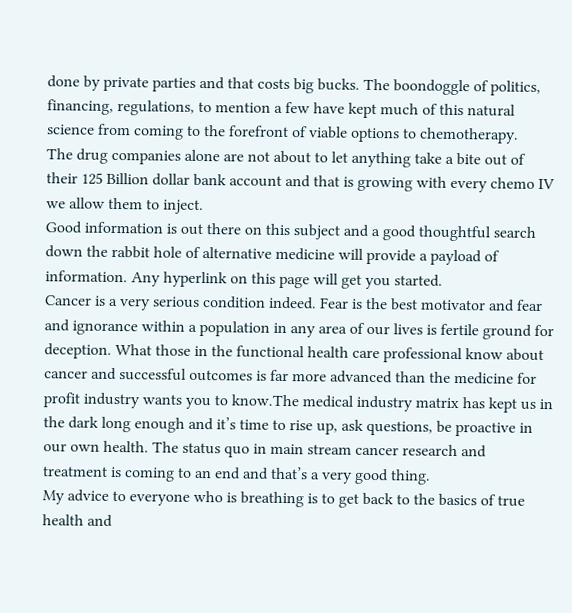done by private parties and that costs big bucks. The boondoggle of politics, financing, regulations, to mention a few have kept much of this natural science from coming to the forefront of viable options to chemotherapy.
The drug companies alone are not about to let anything take a bite out of their 125 Billion dollar bank account and that is growing with every chemo IV we allow them to inject.
Good information is out there on this subject and a good thoughtful search down the rabbit hole of alternative medicine will provide a payload of information. Any hyperlink on this page will get you started.
Cancer is a very serious condition indeed. Fear is the best motivator and fear and ignorance within a population in any area of our lives is fertile ground for deception. What those in the functional health care professional know about cancer and successful outcomes is far more advanced than the medicine for profit industry wants you to know.The medical industry matrix has kept us in the dark long enough and it’s time to rise up, ask questions, be proactive in our own health. The status quo in main stream cancer research and treatment is coming to an end and that’s a very good thing.
My advice to everyone who is breathing is to get back to the basics of true health and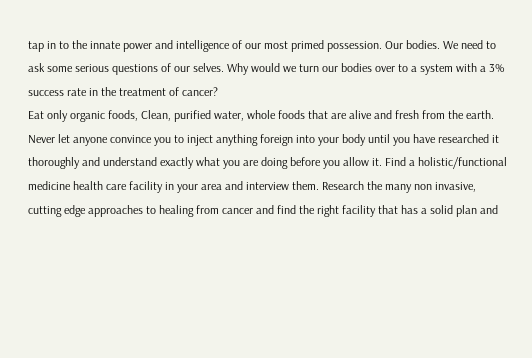tap in to the innate power and intelligence of our most primed possession. Our bodies. We need to ask some serious questions of our selves. Why would we turn our bodies over to a system with a 3% success rate in the treatment of cancer?
Eat only organic foods, Clean, purified water, whole foods that are alive and fresh from the earth. Never let anyone convince you to inject anything foreign into your body until you have researched it thoroughly and understand exactly what you are doing before you allow it. Find a holistic/functional medicine health care facility in your area and interview them. Research the many non invasive, cutting edge approaches to healing from cancer and find the right facility that has a solid plan and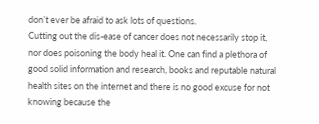don’t ever be afraid to ask lots of questions.
Cutting out the dis-ease of cancer does not necessarily stop it, nor does poisoning the body heal it. One can find a plethora of good solid information and research, books and reputable natural health sites on the internet and there is no good excuse for not knowing because the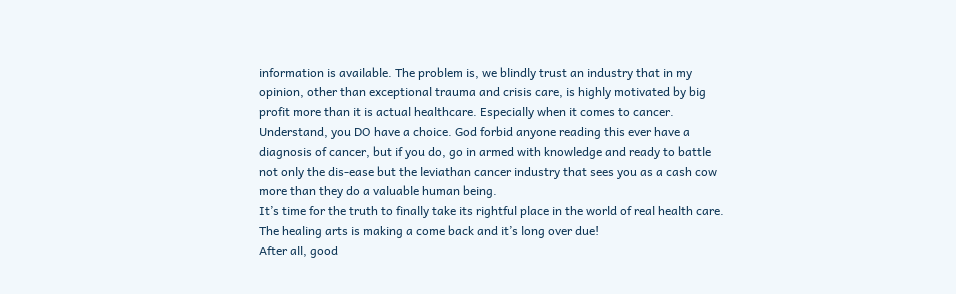information is available. The problem is, we blindly trust an industry that in my opinion, other than exceptional trauma and crisis care, is highly motivated by big profit more than it is actual healthcare. Especially when it comes to cancer.
Understand, you DO have a choice. God forbid anyone reading this ever have a diagnosis of cancer, but if you do, go in armed with knowledge and ready to battle not only the dis-ease but the leviathan cancer industry that sees you as a cash cow more than they do a valuable human being.
It’s time for the truth to finally take its rightful place in the world of real health care. The healing arts is making a come back and it’s long over due!
After all, good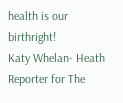health is our birthright!
Katy Whelan- Heath Reporter for The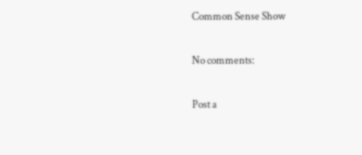Common Sense Show

No comments:

Post a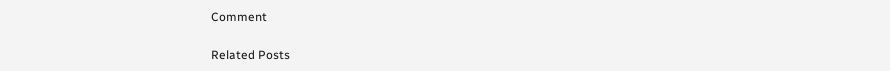Comment

Related Posts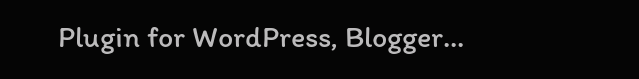Plugin for WordPress, Blogger...